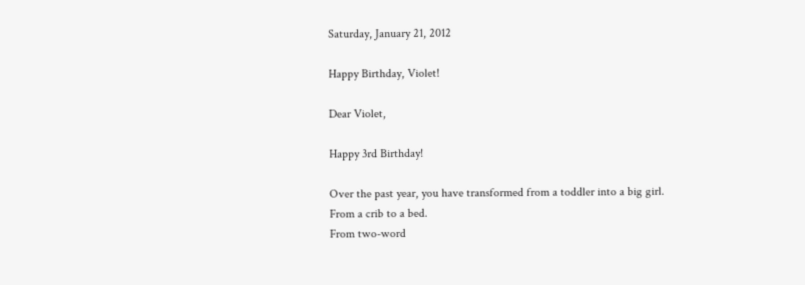Saturday, January 21, 2012

Happy Birthday, Violet!

Dear Violet,

Happy 3rd Birthday!

Over the past year, you have transformed from a toddler into a big girl.
From a crib to a bed.
From two-word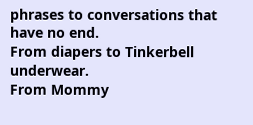phrases to conversations that have no end.
From diapers to Tinkerbell underwear.
From Mommy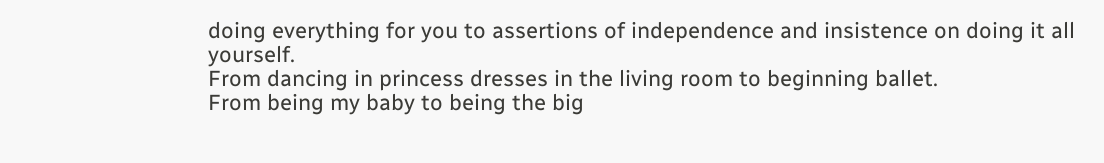doing everything for you to assertions of independence and insistence on doing it all yourself.
From dancing in princess dresses in the living room to beginning ballet.
From being my baby to being the big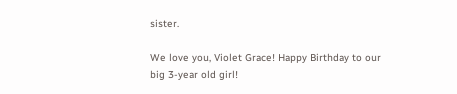sister.

We love you, Violet Grace! Happy Birthday to our big 3-year old girl!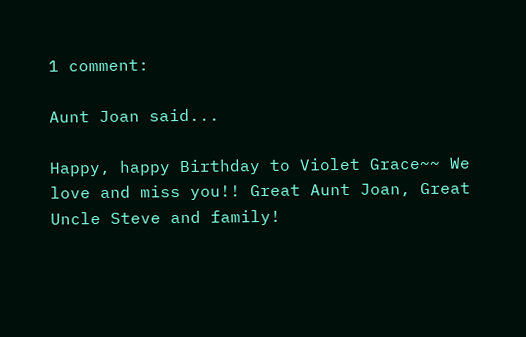1 comment:

Aunt Joan said...

Happy, happy Birthday to Violet Grace~~ We love and miss you!! Great Aunt Joan, Great Uncle Steve and family!